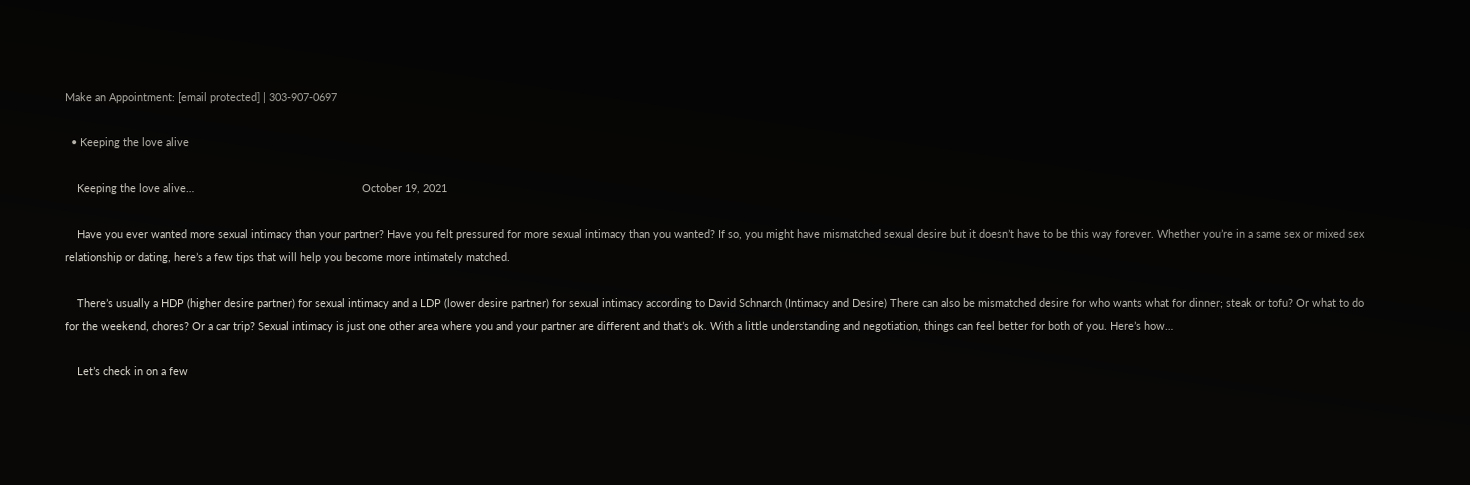Make an Appointment: [email protected] | 303-907-0697

  • Keeping the love alive

    Keeping the love alive…                                                        October 19, 2021

    Have you ever wanted more sexual intimacy than your partner? Have you felt pressured for more sexual intimacy than you wanted? If so, you might have mismatched sexual desire but it doesn’t have to be this way forever. Whether you’re in a same sex or mixed sex relationship or dating, here’s a few tips that will help you become more intimately matched.

    There’s usually a HDP (higher desire partner) for sexual intimacy and a LDP (lower desire partner) for sexual intimacy according to David Schnarch (Intimacy and Desire) There can also be mismatched desire for who wants what for dinner; steak or tofu? Or what to do for the weekend, chores? Or a car trip? Sexual intimacy is just one other area where you and your partner are different and that’s ok. With a little understanding and negotiation, things can feel better for both of you. Here’s how…

    Let’s check in on a few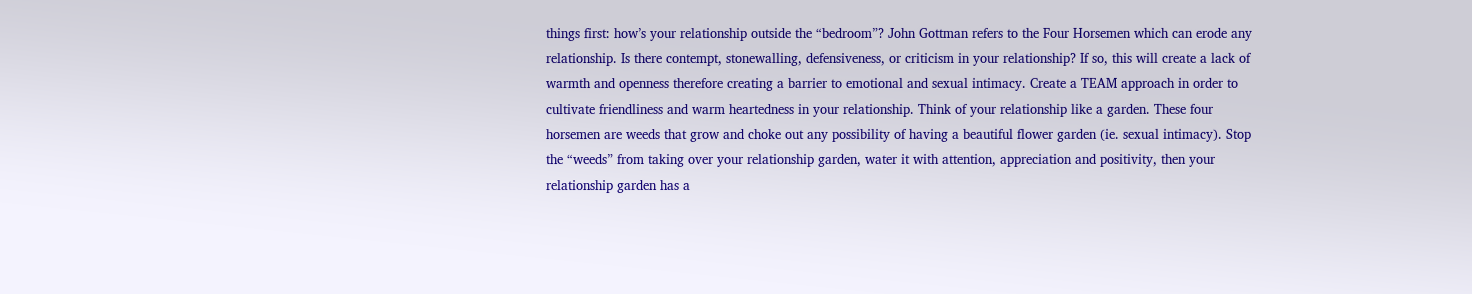things first: how’s your relationship outside the “bedroom”? John Gottman refers to the Four Horsemen which can erode any relationship. Is there contempt, stonewalling, defensiveness, or criticism in your relationship? If so, this will create a lack of warmth and openness therefore creating a barrier to emotional and sexual intimacy. Create a TEAM approach in order to cultivate friendliness and warm heartedness in your relationship. Think of your relationship like a garden. These four horsemen are weeds that grow and choke out any possibility of having a beautiful flower garden (ie. sexual intimacy). Stop the “weeds” from taking over your relationship garden, water it with attention, appreciation and positivity, then your relationship garden has a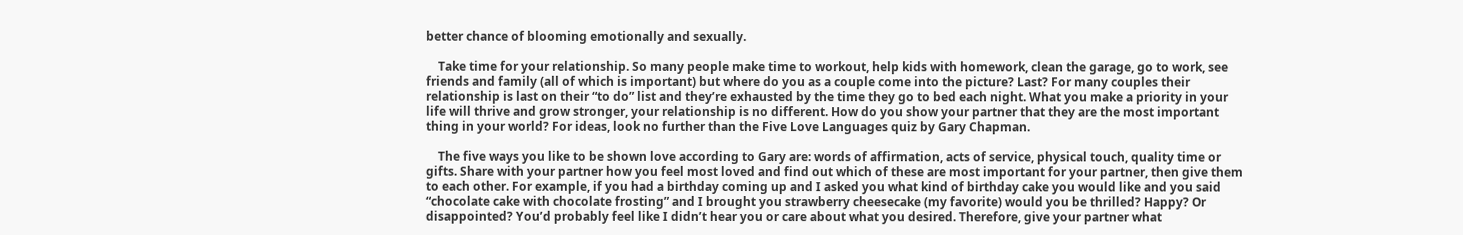better chance of blooming emotionally and sexually.

    Take time for your relationship. So many people make time to workout, help kids with homework, clean the garage, go to work, see friends and family (all of which is important) but where do you as a couple come into the picture? Last? For many couples their relationship is last on their “to do” list and they’re exhausted by the time they go to bed each night. What you make a priority in your life will thrive and grow stronger, your relationship is no different. How do you show your partner that they are the most important thing in your world? For ideas, look no further than the Five Love Languages quiz by Gary Chapman.

    The five ways you like to be shown love according to Gary are: words of affirmation, acts of service, physical touch, quality time or gifts. Share with your partner how you feel most loved and find out which of these are most important for your partner, then give them to each other. For example, if you had a birthday coming up and I asked you what kind of birthday cake you would like and you said “chocolate cake with chocolate frosting” and I brought you strawberry cheesecake (my favorite) would you be thrilled? Happy? Or disappointed? You’d probably feel like I didn’t hear you or care about what you desired. Therefore, give your partner what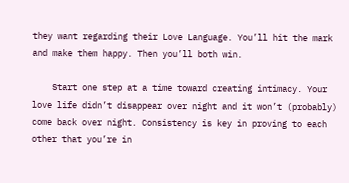they want regarding their Love Language. You’ll hit the mark and make them happy. Then you’ll both win.

    Start one step at a time toward creating intimacy. Your love life didn’t disappear over night and it won’t (probably) come back over night. Consistency is key in proving to each other that you’re in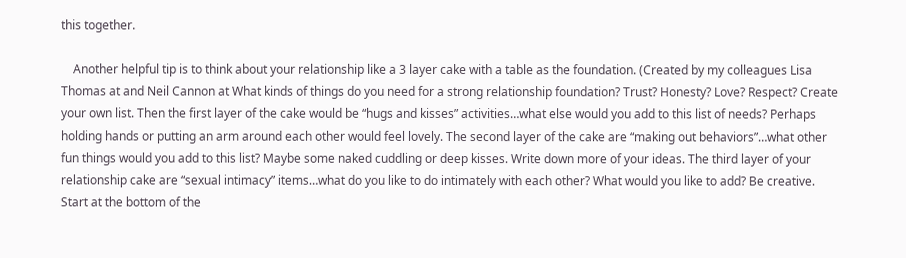this together.

    Another helpful tip is to think about your relationship like a 3 layer cake with a table as the foundation. (Created by my colleagues Lisa Thomas at and Neil Cannon at What kinds of things do you need for a strong relationship foundation? Trust? Honesty? Love? Respect? Create your own list. Then the first layer of the cake would be “hugs and kisses” activities…what else would you add to this list of needs? Perhaps holding hands or putting an arm around each other would feel lovely. The second layer of the cake are “making out behaviors”…what other fun things would you add to this list? Maybe some naked cuddling or deep kisses. Write down more of your ideas. The third layer of your relationship cake are “sexual intimacy” items…what do you like to do intimately with each other? What would you like to add? Be creative. Start at the bottom of the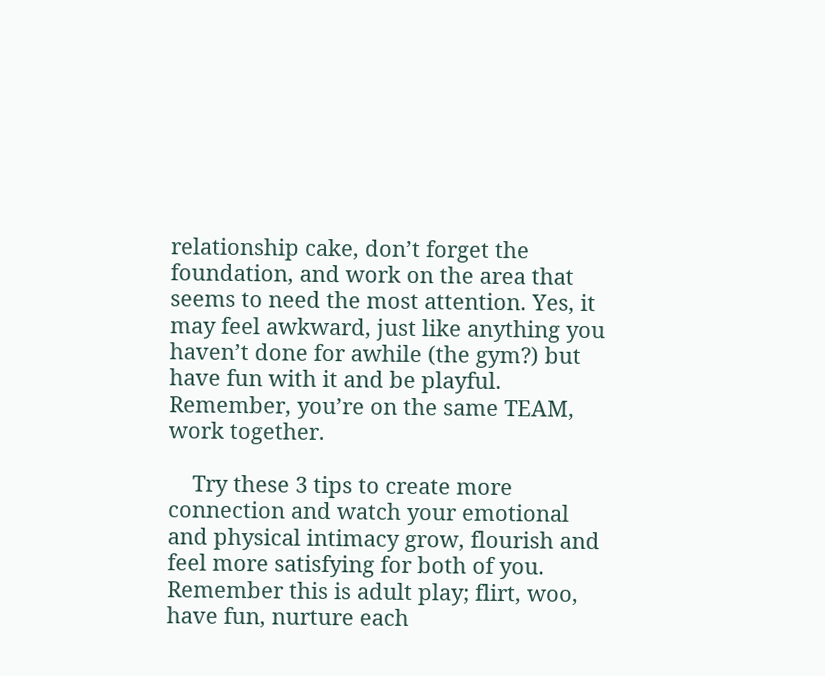relationship cake, don’t forget the foundation, and work on the area that seems to need the most attention. Yes, it may feel awkward, just like anything you haven’t done for awhile (the gym?) but have fun with it and be playful. Remember, you’re on the same TEAM, work together.

    Try these 3 tips to create more connection and watch your emotional and physical intimacy grow, flourish and feel more satisfying for both of you. Remember this is adult play; flirt, woo, have fun, nurture each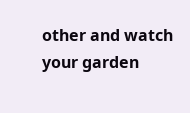other and watch your garden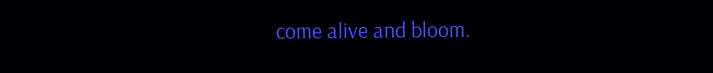come alive and bloom.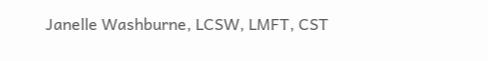Janelle Washburne, LCSW, LMFT, CST